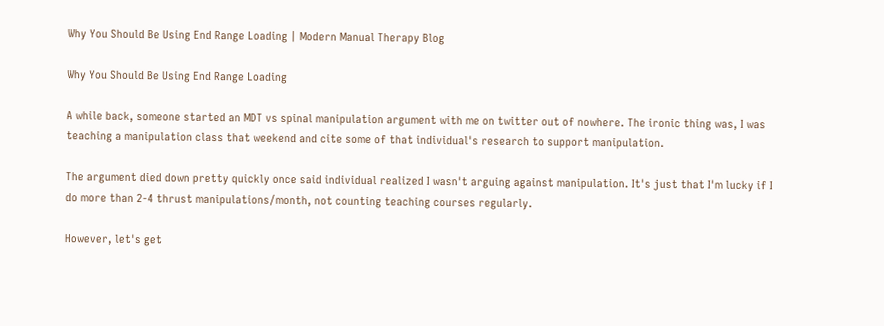Why You Should Be Using End Range Loading | Modern Manual Therapy Blog

Why You Should Be Using End Range Loading

A while back, someone started an MDT vs spinal manipulation argument with me on twitter out of nowhere. The ironic thing was, I was teaching a manipulation class that weekend and cite some of that individual's research to support manipulation.

The argument died down pretty quickly once said individual realized I wasn't arguing against manipulation. It's just that I'm lucky if I do more than 2-4 thrust manipulations/month, not counting teaching courses regularly.

However, let's get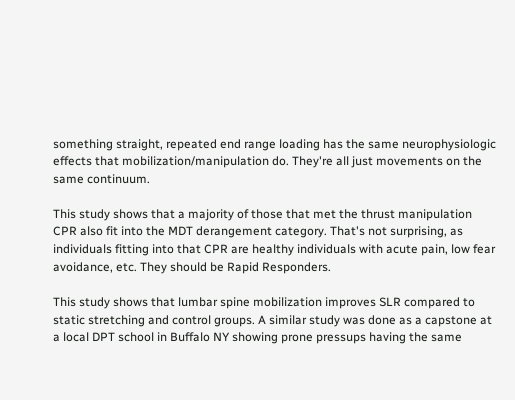something straight, repeated end range loading has the same neurophysiologic effects that mobilization/manipulation do. They're all just movements on the same continuum.

This study shows that a majority of those that met the thrust manipulation CPR also fit into the MDT derangement category. That's not surprising, as individuals fitting into that CPR are healthy individuals with acute pain, low fear avoidance, etc. They should be Rapid Responders.

This study shows that lumbar spine mobilization improves SLR compared to static stretching and control groups. A similar study was done as a capstone at a local DPT school in Buffalo NY showing prone pressups having the same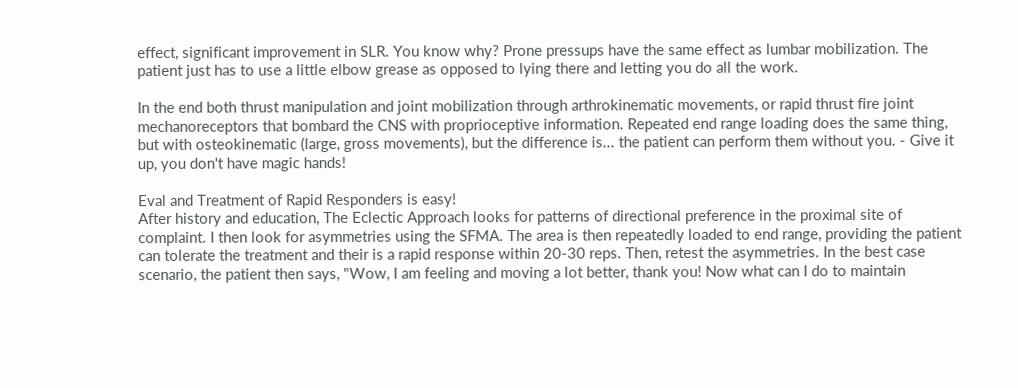effect, significant improvement in SLR. You know why? Prone pressups have the same effect as lumbar mobilization. The patient just has to use a little elbow grease as opposed to lying there and letting you do all the work.

In the end both thrust manipulation and joint mobilization through arthrokinematic movements, or rapid thrust fire joint mechanoreceptors that bombard the CNS with proprioceptive information. Repeated end range loading does the same thing, but with osteokinematic (large, gross movements), but the difference is... the patient can perform them without you. - Give it up, you don't have magic hands!

Eval and Treatment of Rapid Responders is easy!
After history and education, The Eclectic Approach looks for patterns of directional preference in the proximal site of complaint. I then look for asymmetries using the SFMA. The area is then repeatedly loaded to end range, providing the patient can tolerate the treatment and their is a rapid response within 20-30 reps. Then, retest the asymmetries. In the best case scenario, the patient then says, "Wow, I am feeling and moving a lot better, thank you! Now what can I do to maintain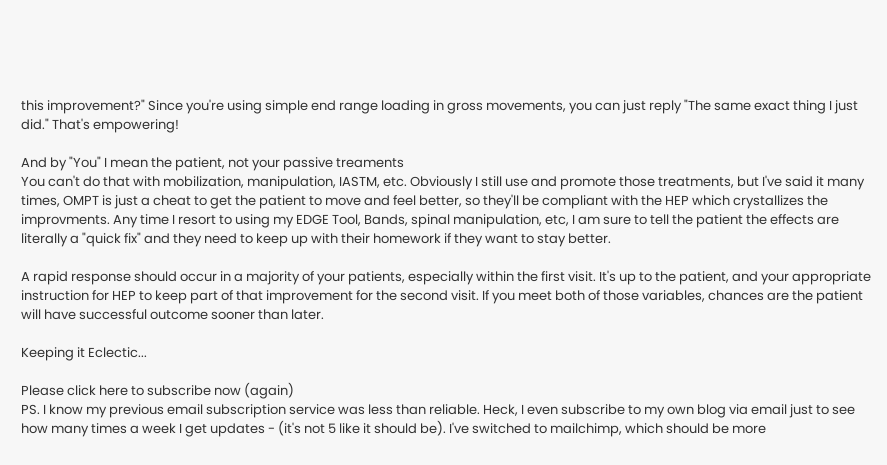this improvement?" Since you're using simple end range loading in gross movements, you can just reply "The same exact thing I just did." That's empowering!

And by "You" I mean the patient, not your passive treaments
You can't do that with mobilization, manipulation, IASTM, etc. Obviously I still use and promote those treatments, but I've said it many times, OMPT is just a cheat to get the patient to move and feel better, so they'll be compliant with the HEP which crystallizes the improvments. Any time I resort to using my EDGE Tool, Bands, spinal manipulation, etc, I am sure to tell the patient the effects are literally a "quick fix" and they need to keep up with their homework if they want to stay better.

A rapid response should occur in a majority of your patients, especially within the first visit. It's up to the patient, and your appropriate instruction for HEP to keep part of that improvement for the second visit. If you meet both of those variables, chances are the patient will have successful outcome sooner than later.

Keeping it Eclectic...

Please click here to subscribe now (again)
PS. I know my previous email subscription service was less than reliable. Heck, I even subscribe to my own blog via email just to see how many times a week I get updates - (it's not 5 like it should be). I've switched to mailchimp, which should be more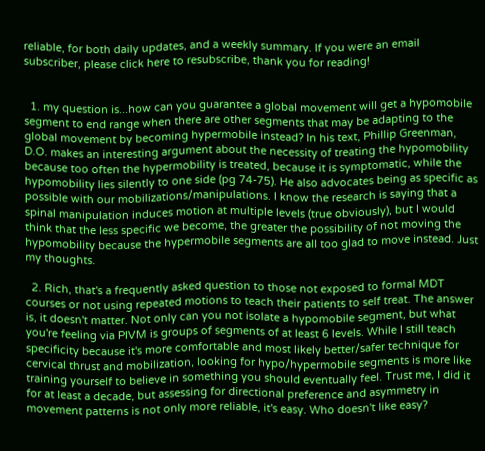reliable, for both daily updates, and a weekly summary. If you were an email subscriber, please click here to resubscribe, thank you for reading!


  1. my question is...how can you guarantee a global movement will get a hypomobile segment to end range when there are other segments that may be adapting to the global movement by becoming hypermobile instead? In his text, Phillip Greenman, D.O. makes an interesting argument about the necessity of treating the hypomobility because too often the hypermobility is treated, because it is symptomatic, while the hypomobility lies silently to one side (pg 74-75). He also advocates being as specific as possible with our mobilizations/manipulations. I know the research is saying that a spinal manipulation induces motion at multiple levels (true obviously), but I would think that the less specific we become, the greater the possibility of not moving the hypomobility because the hypermobile segments are all too glad to move instead. Just my thoughts.

  2. Rich, that's a frequently asked question to those not exposed to formal MDT courses or not using repeated motions to teach their patients to self treat. The answer is, it doesn't matter. Not only can you not isolate a hypomobile segment, but what you're feeling via PIVM is groups of segments of at least 6 levels. While I still teach specificity because it's more comfortable and most likely better/safer technique for cervical thrust and mobilization, looking for hypo/hypermobile segments is more like training yourself to believe in something you should eventually feel. Trust me, I did it for at least a decade, but assessing for directional preference and asymmetry in movement patterns is not only more reliable, it's easy. Who doesn't like easy?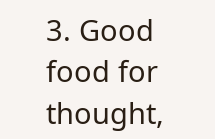3. Good food for thought,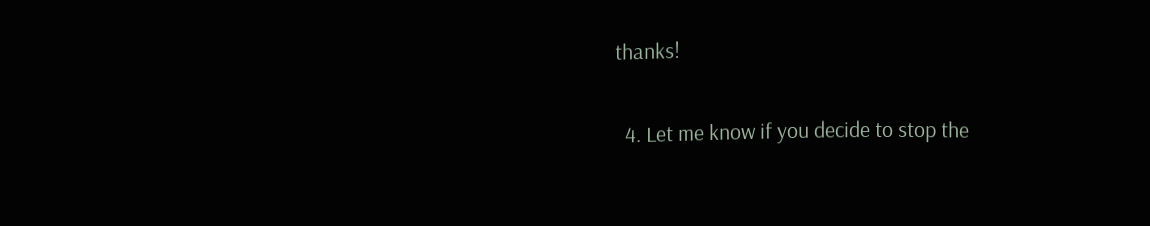thanks!

  4. Let me know if you decide to stop the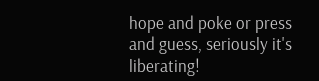hope and poke or press and guess, seriously it's liberating!